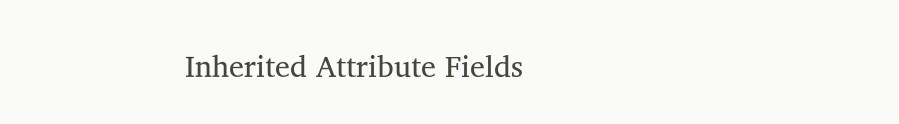Inherited Attribute Fields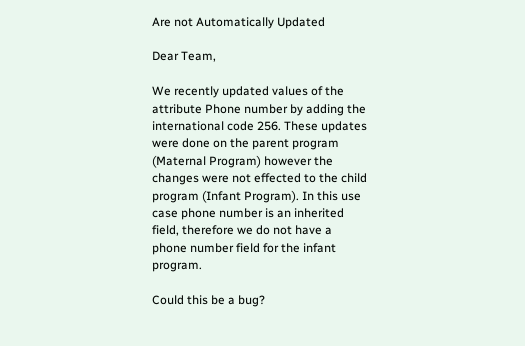Are not Automatically Updated

Dear Team,

We recently updated values of the attribute Phone number by adding the international code 256. These updates were done on the parent program (Maternal Program) however the changes were not effected to the child program (Infant Program). In this use case phone number is an inherited field, therefore we do not have a phone number field for the infant program.

Could this be a bug?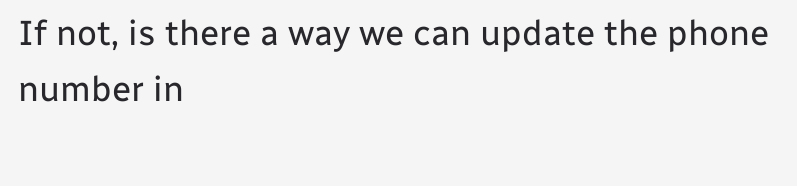If not, is there a way we can update the phone number in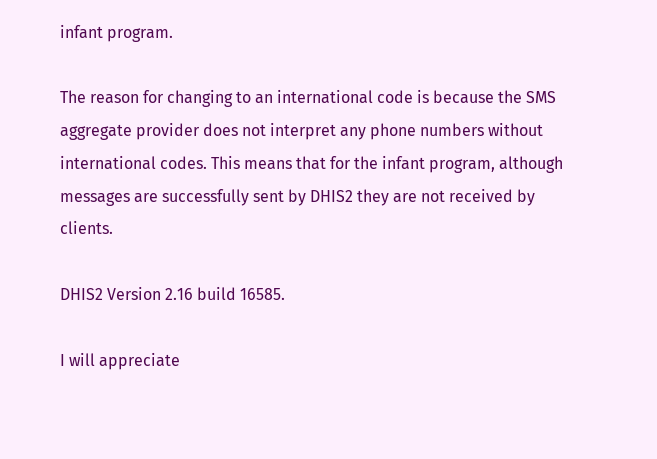infant program.

The reason for changing to an international code is because the SMS aggregate provider does not interpret any phone numbers without international codes. This means that for the infant program, although messages are successfully sent by DHIS2 they are not received by clients.

DHIS2 Version 2.16 build 16585.

I will appreciate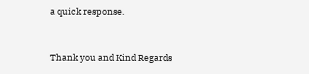a quick response.


Thank you and Kind Regards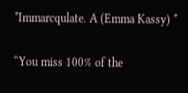*Immarcqulate. A (Emma Kassy) *

“You miss 100% of the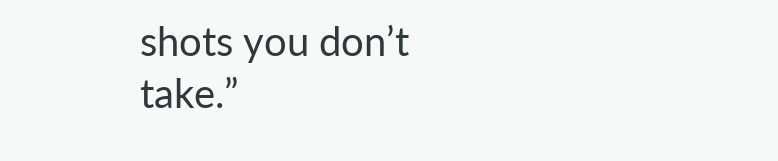shots you don’t take.”